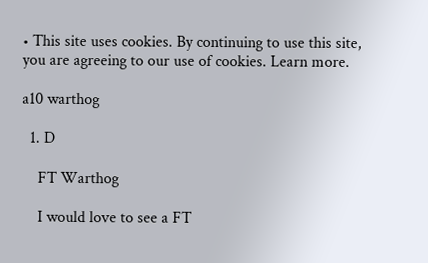• This site uses cookies. By continuing to use this site, you are agreeing to our use of cookies. Learn more.

a10 warthog

  1. D

    FT Warthog

    I would love to see a FT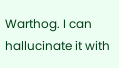Warthog. I can hallucinate it with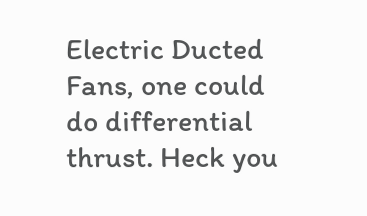Electric Ducted Fans, one could do differential thrust. Heck you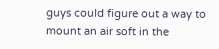guys could figure out a way to mount an air soft in the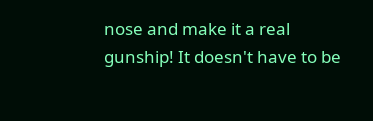nose and make it a real gunship! It doesn't have to be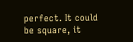perfect. It could be square, it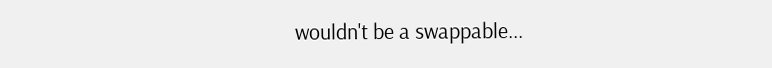wouldn't be a swappable...